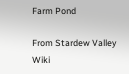Farm Pond

From Stardew Valley Wiki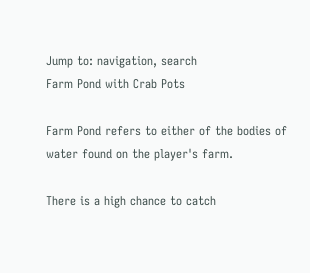Jump to: navigation, search
Farm Pond with Crab Pots

Farm Pond refers to either of the bodies of water found on the player's farm.

There is a high chance to catch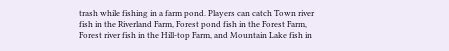trash while fishing in a farm pond. Players can catch Town river fish in the Riverland Farm, Forest pond fish in the Forest Farm, Forest river fish in the Hill-top Farm, and Mountain Lake fish in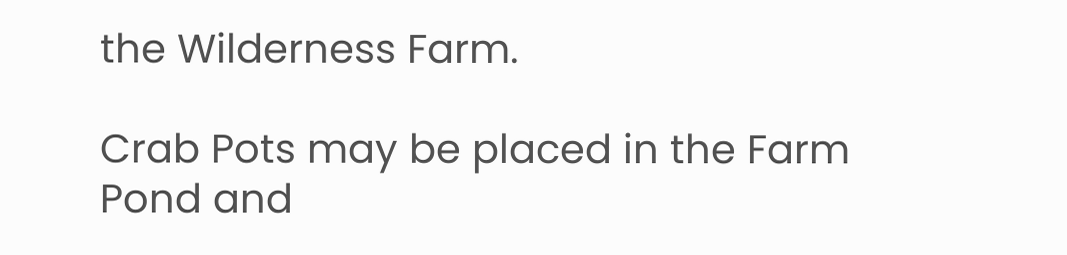the Wilderness Farm.

Crab Pots may be placed in the Farm Pond and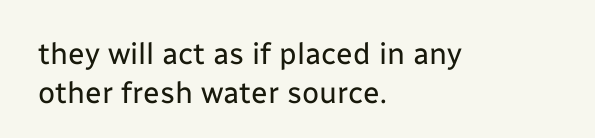they will act as if placed in any other fresh water source.